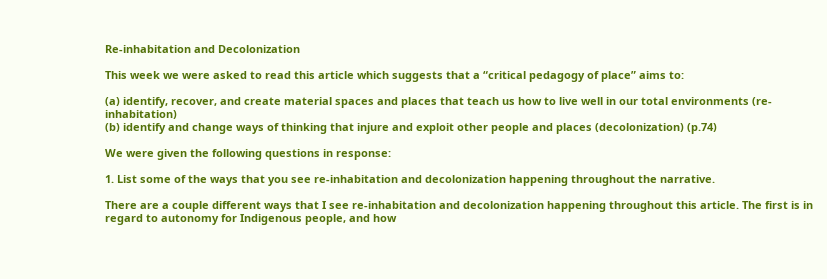Re-inhabitation and Decolonization

This week we were asked to read this article which suggests that a “critical pedagogy of place” aims to:

(a) identify, recover, and create material spaces and places that teach us how to live well in our total environments (re-inhabitation)
(b) identify and change ways of thinking that injure and exploit other people and places (decolonization) (p.74)

We were given the following questions in response:

1. List some of the ways that you see re-inhabitation and decolonization happening throughout the narrative.

There are a couple different ways that I see re-inhabitation and decolonization happening throughout this article. The first is in regard to autonomy for Indigenous people, and how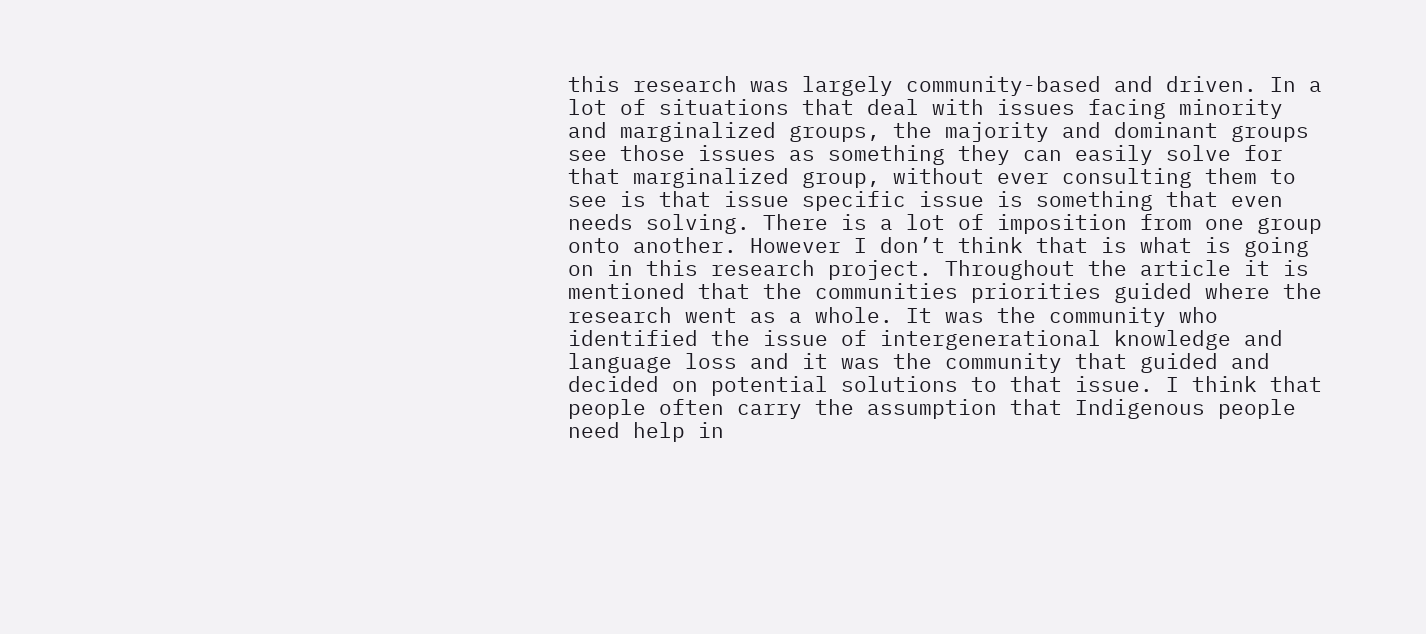this research was largely community-based and driven. In a lot of situations that deal with issues facing minority and marginalized groups, the majority and dominant groups see those issues as something they can easily solve for that marginalized group, without ever consulting them to see is that issue specific issue is something that even needs solving. There is a lot of imposition from one group onto another. However I don’t think that is what is going on in this research project. Throughout the article it is mentioned that the communities priorities guided where the research went as a whole. It was the community who identified the issue of intergenerational knowledge and language loss and it was the community that guided and decided on potential solutions to that issue. I think that people often carry the assumption that Indigenous people need help in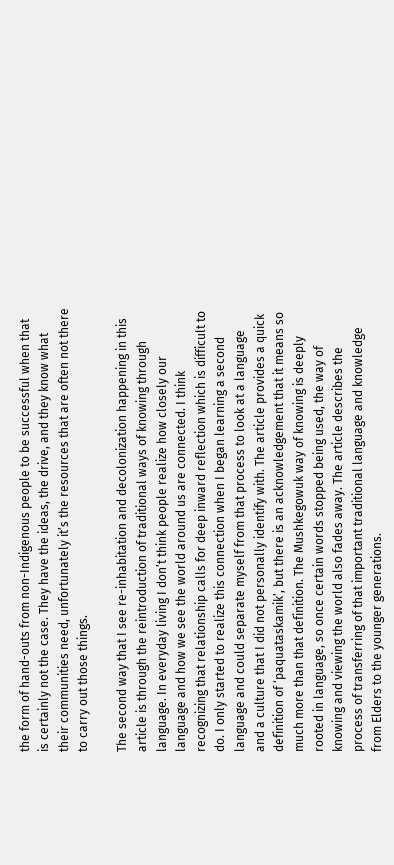the form of hand-outs from non-Indigenous people to be successful when that is certainly not the case. They have the ideas, the drive, and they know what their communities need, unfortunately it’s the resources that are often not there to carry out those things.

The second way that I see re-inhabitation and decolonization happening in this article is through the reintroduction of traditional ways of knowing through language. In everyday living I don’t think people realize how closely our language and how we see the world around us are connected. I think recognizing that relationship calls for deep inward reflection which is difficult to do. I only started to realize this connection when I began learning a second language and could separate myself from that process to look at a language and a culture that I did not personally identify with. The article provides a quick definition of ‘paquataskamik’, but there is an acknowledgement that it means so much more than that definition. The Mushkegowuk way of knowing is deeply rooted in language, so once certain words stopped being used, the way of knowing and viewing the world also fades away. The article describes the process of transferring of that important traditional language and knowledge from Elders to the younger generations.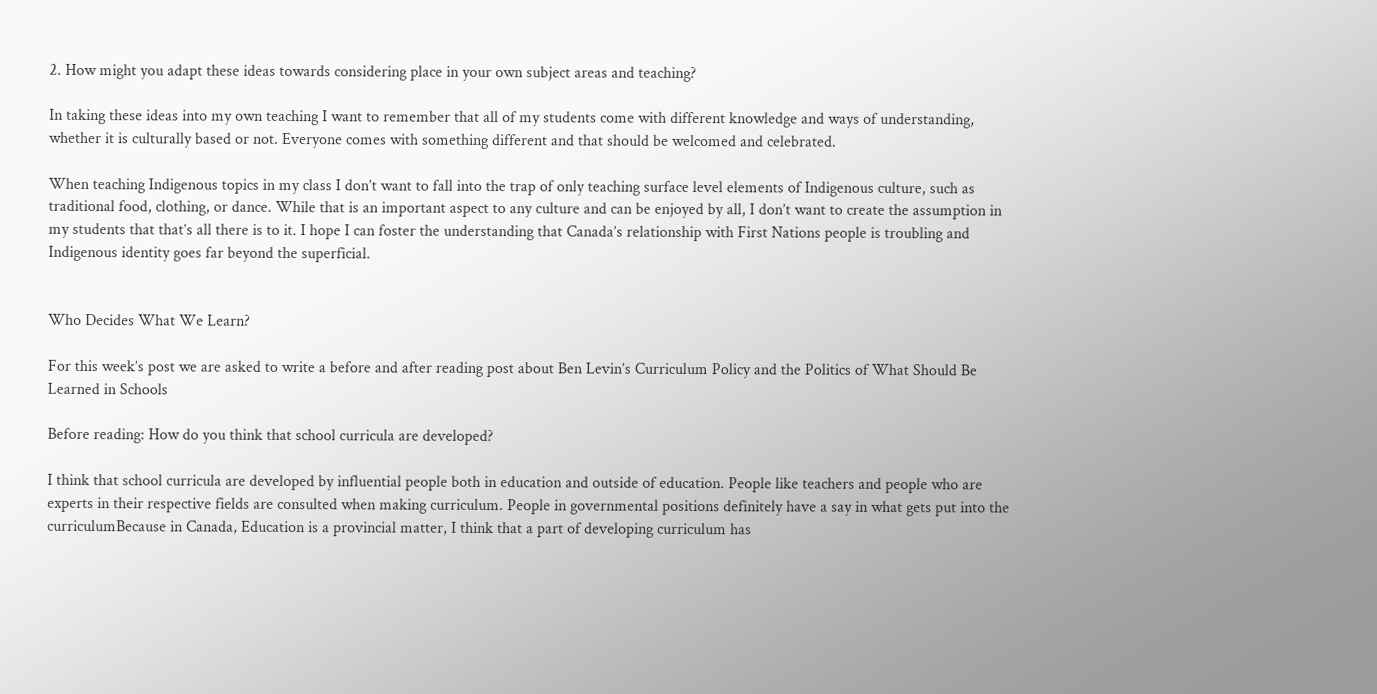2. How might you adapt these ideas towards considering place in your own subject areas and teaching?

In taking these ideas into my own teaching I want to remember that all of my students come with different knowledge and ways of understanding, whether it is culturally based or not. Everyone comes with something different and that should be welcomed and celebrated.

When teaching Indigenous topics in my class I don’t want to fall into the trap of only teaching surface level elements of Indigenous culture, such as traditional food, clothing, or dance. While that is an important aspect to any culture and can be enjoyed by all, I don’t want to create the assumption in my students that that’s all there is to it. I hope I can foster the understanding that Canada’s relationship with First Nations people is troubling and Indigenous identity goes far beyond the superficial.


Who Decides What We Learn?

For this week’s post we are asked to write a before and after reading post about Ben Levin’s Curriculum Policy and the Politics of What Should Be Learned in Schools

Before reading: How do you think that school curricula are developed?

I think that school curricula are developed by influential people both in education and outside of education. People like teachers and people who are experts in their respective fields are consulted when making curriculum. People in governmental positions definitely have a say in what gets put into the curriculumBecause in Canada, Education is a provincial matter, I think that a part of developing curriculum has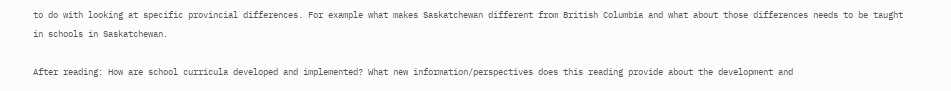to do with looking at specific provincial differences. For example what makes Saskatchewan different from British Columbia and what about those differences needs to be taught in schools in Saskatchewan.

After reading: How are school curricula developed and implemented? What new information/perspectives does this reading provide about the development and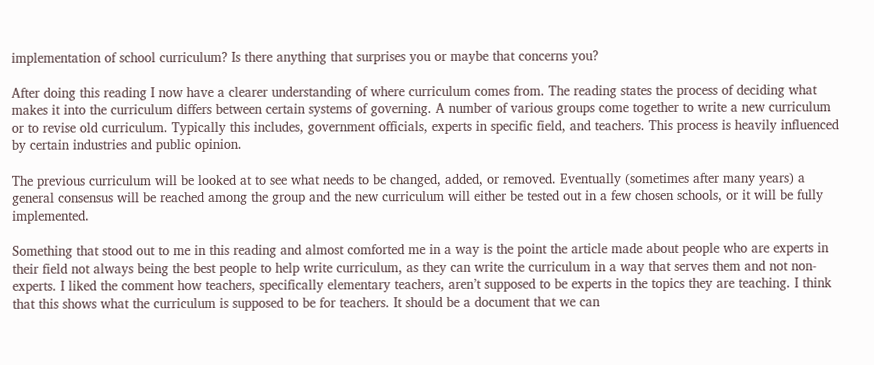implementation of school curriculum? Is there anything that surprises you or maybe that concerns you?

After doing this reading I now have a clearer understanding of where curriculum comes from. The reading states the process of deciding what makes it into the curriculum differs between certain systems of governing. A number of various groups come together to write a new curriculum or to revise old curriculum. Typically this includes, government officials, experts in specific field, and teachers. This process is heavily influenced by certain industries and public opinion.

The previous curriculum will be looked at to see what needs to be changed, added, or removed. Eventually (sometimes after many years) a general consensus will be reached among the group and the new curriculum will either be tested out in a few chosen schools, or it will be fully implemented.

Something that stood out to me in this reading and almost comforted me in a way is the point the article made about people who are experts in their field not always being the best people to help write curriculum, as they can write the curriculum in a way that serves them and not non-experts. I liked the comment how teachers, specifically elementary teachers, aren’t supposed to be experts in the topics they are teaching. I think that this shows what the curriculum is supposed to be for teachers. It should be a document that we can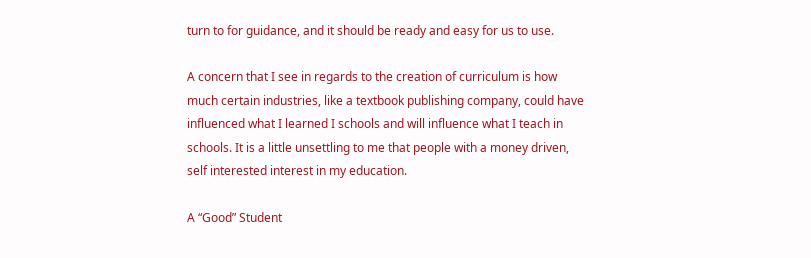turn to for guidance, and it should be ready and easy for us to use.

A concern that I see in regards to the creation of curriculum is how much certain industries, like a textbook publishing company, could have influenced what I learned I schools and will influence what I teach in schools. It is a little unsettling to me that people with a money driven, self interested interest in my education.

A “Good” Student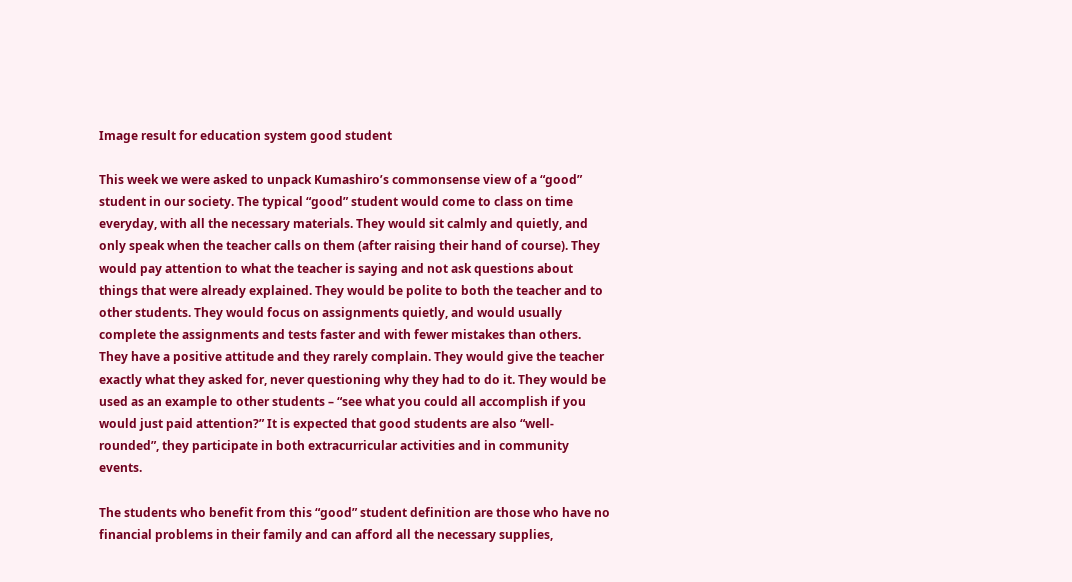Image result for education system good student

This week we were asked to unpack Kumashiro’s commonsense view of a “good” student in our society. The typical “good” student would come to class on time everyday, with all the necessary materials. They would sit calmly and quietly, and only speak when the teacher calls on them (after raising their hand of course). They would pay attention to what the teacher is saying and not ask questions about things that were already explained. They would be polite to both the teacher and to other students. They would focus on assignments quietly, and would usually complete the assignments and tests faster and with fewer mistakes than others. They have a positive attitude and they rarely complain. They would give the teacher exactly what they asked for, never questioning why they had to do it. They would be used as an example to other students – “see what you could all accomplish if you would just paid attention?” It is expected that good students are also “well-rounded”, they participate in both extracurricular activities and in community events.

The students who benefit from this “good” student definition are those who have no financial problems in their family and can afford all the necessary supplies,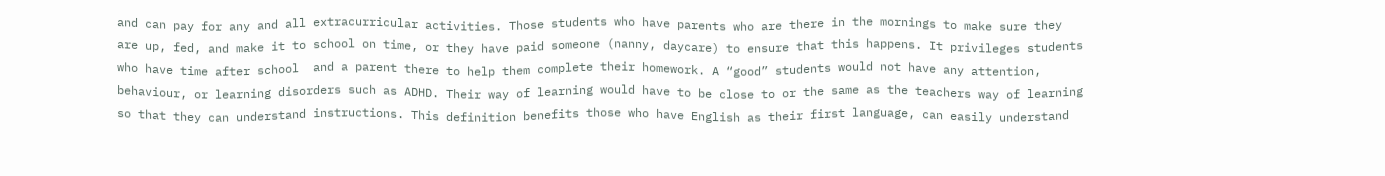and can pay for any and all extracurricular activities. Those students who have parents who are there in the mornings to make sure they are up, fed, and make it to school on time, or they have paid someone (nanny, daycare) to ensure that this happens. It privileges students who have time after school  and a parent there to help them complete their homework. A “good” students would not have any attention, behaviour, or learning disorders such as ADHD. Their way of learning would have to be close to or the same as the teachers way of learning so that they can understand instructions. This definition benefits those who have English as their first language, can easily understand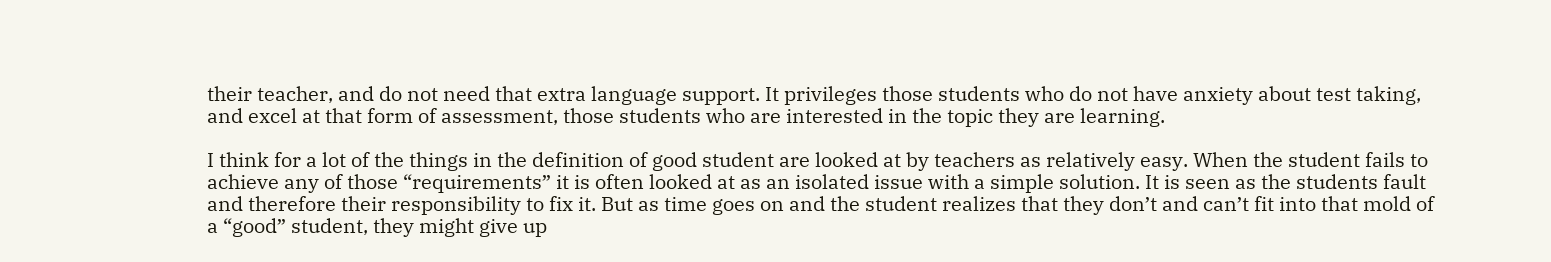their teacher, and do not need that extra language support. It privileges those students who do not have anxiety about test taking, and excel at that form of assessment, those students who are interested in the topic they are learning.

I think for a lot of the things in the definition of good student are looked at by teachers as relatively easy. When the student fails to achieve any of those “requirements” it is often looked at as an isolated issue with a simple solution. It is seen as the students fault and therefore their responsibility to fix it. But as time goes on and the student realizes that they don’t and can’t fit into that mold of a “good” student, they might give up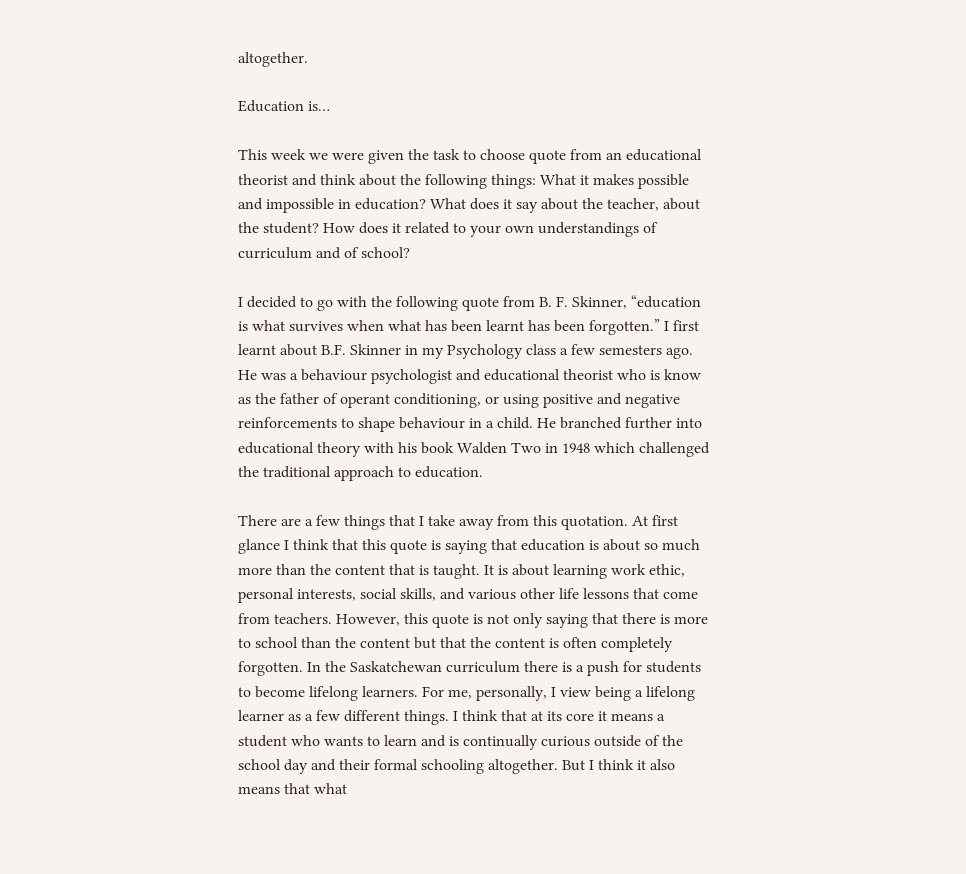altogether.

Education is…

This week we were given the task to choose quote from an educational theorist and think about the following things: What it makes possible and impossible in education? What does it say about the teacher, about the student? How does it related to your own understandings of curriculum and of school?

I decided to go with the following quote from B. F. Skinner, “education is what survives when what has been learnt has been forgotten.” I first learnt about B.F. Skinner in my Psychology class a few semesters ago. He was a behaviour psychologist and educational theorist who is know as the father of operant conditioning, or using positive and negative reinforcements to shape behaviour in a child. He branched further into educational theory with his book Walden Two in 1948 which challenged the traditional approach to education.

There are a few things that I take away from this quotation. At first glance I think that this quote is saying that education is about so much more than the content that is taught. It is about learning work ethic, personal interests, social skills, and various other life lessons that come from teachers. However, this quote is not only saying that there is more to school than the content but that the content is often completely forgotten. In the Saskatchewan curriculum there is a push for students to become lifelong learners. For me, personally, I view being a lifelong learner as a few different things. I think that at its core it means a student who wants to learn and is continually curious outside of the school day and their formal schooling altogether. But I think it also means that what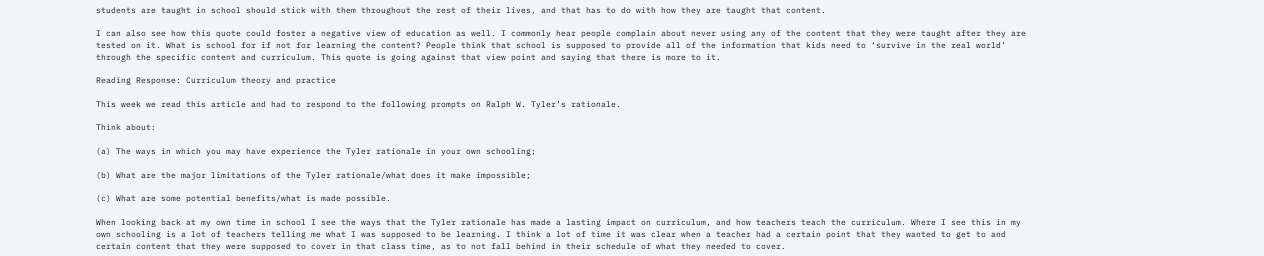students are taught in school should stick with them throughout the rest of their lives, and that has to do with how they are taught that content.

I can also see how this quote could foster a negative view of education as well. I commonly hear people complain about never using any of the content that they were taught after they are tested on it. What is school for if not for learning the content? People think that school is supposed to provide all of the information that kids need to ‘survive in the real world’ through the specific content and curriculum. This quote is going against that view point and saying that there is more to it.

Reading Response: Curriculum theory and practice

This week we read this article and had to respond to the following prompts on Ralph W. Tyler’s rationale.

Think about:

(a) The ways in which you may have experience the Tyler rationale in your own schooling;

(b) What are the major limitations of the Tyler rationale/what does it make impossible;

(c) What are some potential benefits/what is made possible.

When looking back at my own time in school I see the ways that the Tyler rationale has made a lasting impact on curriculum, and how teachers teach the curriculum. Where I see this in my own schooling is a lot of teachers telling me what I was supposed to be learning. I think a lot of time it was clear when a teacher had a certain point that they wanted to get to and certain content that they were supposed to cover in that class time, as to not fall behind in their schedule of what they needed to cover.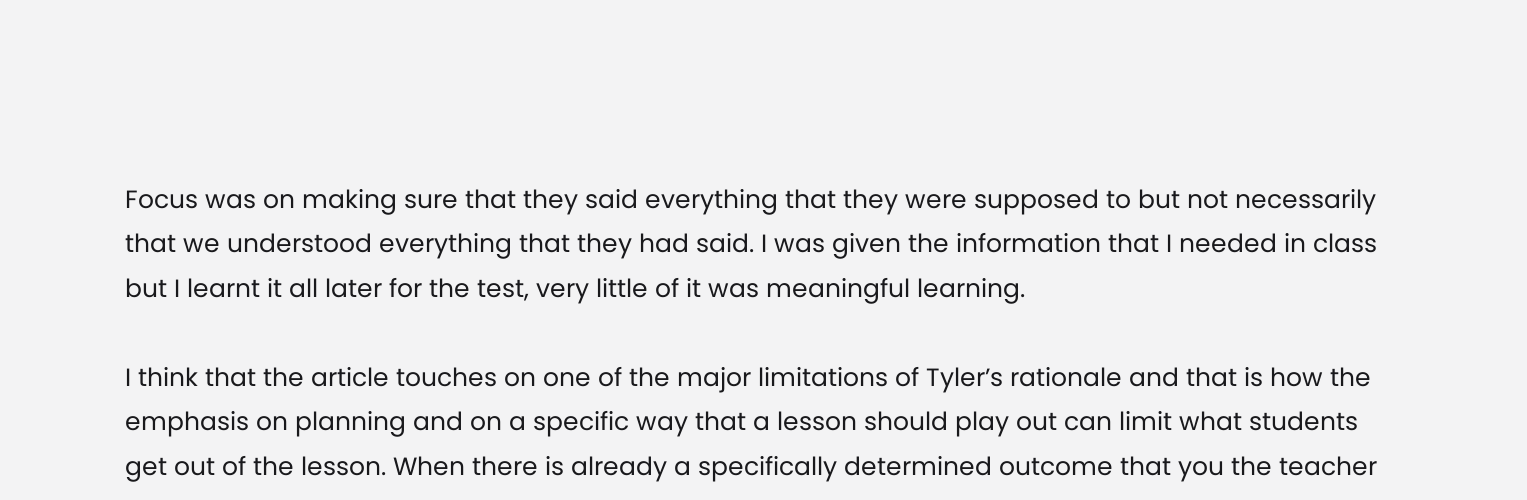Focus was on making sure that they said everything that they were supposed to but not necessarily that we understood everything that they had said. I was given the information that I needed in class but I learnt it all later for the test, very little of it was meaningful learning.

I think that the article touches on one of the major limitations of Tyler’s rationale and that is how the emphasis on planning and on a specific way that a lesson should play out can limit what students get out of the lesson. When there is already a specifically determined outcome that you the teacher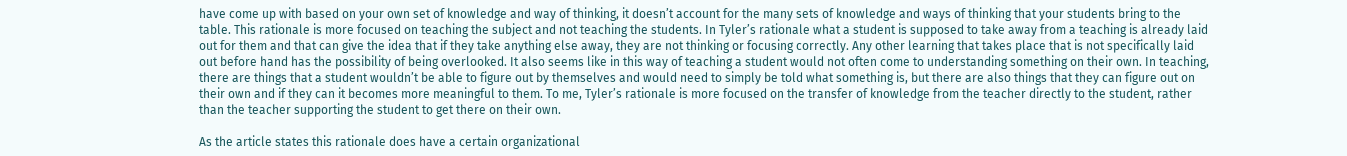have come up with based on your own set of knowledge and way of thinking, it doesn’t account for the many sets of knowledge and ways of thinking that your students bring to the table. This rationale is more focused on teaching the subject and not teaching the students. In Tyler’s rationale what a student is supposed to take away from a teaching is already laid out for them and that can give the idea that if they take anything else away, they are not thinking or focusing correctly. Any other learning that takes place that is not specifically laid out before hand has the possibility of being overlooked. It also seems like in this way of teaching a student would not often come to understanding something on their own. In teaching, there are things that a student wouldn’t be able to figure out by themselves and would need to simply be told what something is, but there are also things that they can figure out on their own and if they can it becomes more meaningful to them. To me, Tyler’s rationale is more focused on the transfer of knowledge from the teacher directly to the student, rather than the teacher supporting the student to get there on their own.

As the article states this rationale does have a certain organizational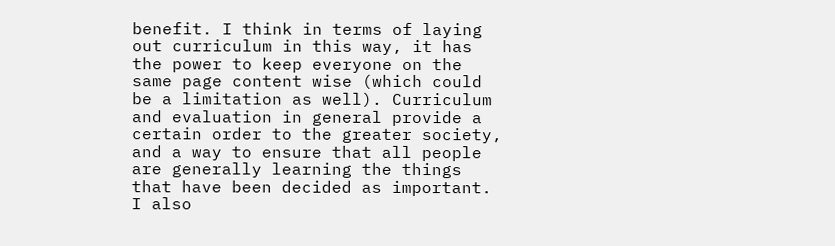benefit. I think in terms of laying out curriculum in this way, it has the power to keep everyone on the same page content wise (which could be a limitation as well). Curriculum and evaluation in general provide a certain order to the greater society, and a way to ensure that all people are generally learning the things that have been decided as important. I also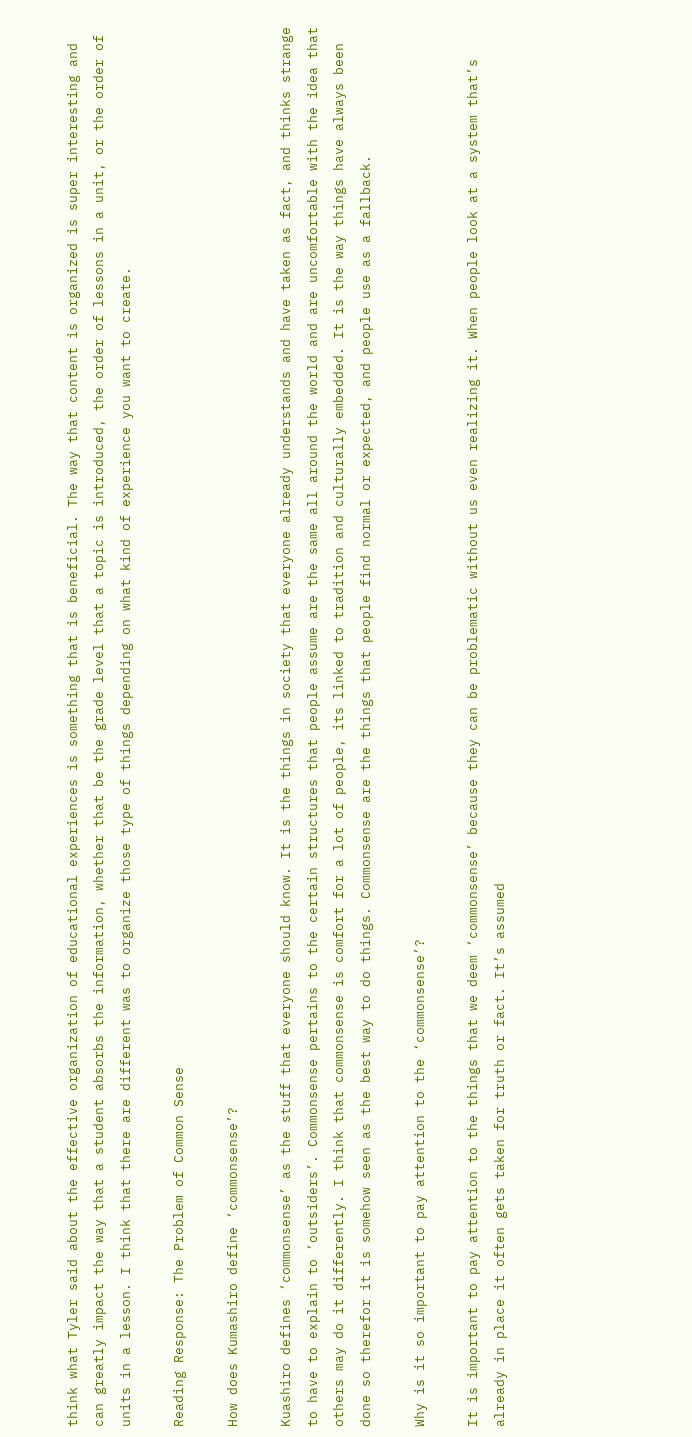think what Tyler said about the effective organization of educational experiences is something that is beneficial. The way that content is organized is super interesting and can greatly impact the way that a student absorbs the information, whether that be the grade level that a topic is introduced, the order of lessons in a unit, or the order of units in a lesson. I think that there are different was to organize those type of things depending on what kind of experience you want to create.

Reading Response: The Problem of Common Sense

How does Kumashiro define ‘commonsense’?

Kuashiro defines ‘commonsense’ as the stuff that everyone should know. It is the things in society that everyone already understands and have taken as fact, and thinks strange to have to explain to ‘outsiders’. Commonsense pertains to the certain structures that people assume are the same all around the world and are uncomfortable with the idea that others may do it differently. I think that commonsense is comfort for a lot of people, its linked to tradition and culturally embedded. It is the way things have always been done so therefor it is somehow seen as the best way to do things. Commonsense are the things that people find normal or expected, and people use as a fallback.

Why is it so important to pay attention to the ‘commonsense’?

It is important to pay attention to the things that we deem ‘commonsense’ because they can be problematic without us even realizing it. When people look at a system that’s already in place it often gets taken for truth or fact. It’s assumed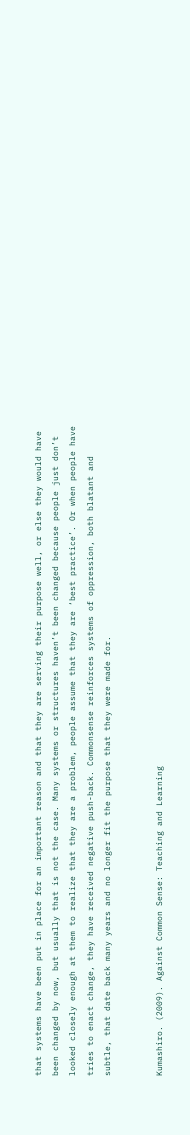that systems have been put in place for an important reason and that they are serving their purpose well, or else they would have been changed by now, but usually that is not the case. Many systems or structures haven’t been changed because people just don’t looked closely enough at them to realize that they are a problem, people assume that they are ‘best practice’. Or when people have tries to enact change, they have received negative push-back. Commonsense reinforces systems of oppression, both blatant and subtle, that date back many years and no longer fit the purpose that they were made for.


Kumashiro. (2009). Against Common Sense: Teaching and Learning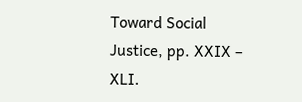Toward Social Justice, pp. XXIX – XLI.